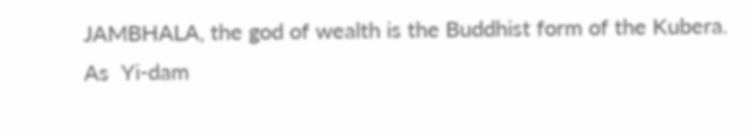JAMBHALA, the god of wealth is the Buddhist form of the Kubera. As  Yi-dam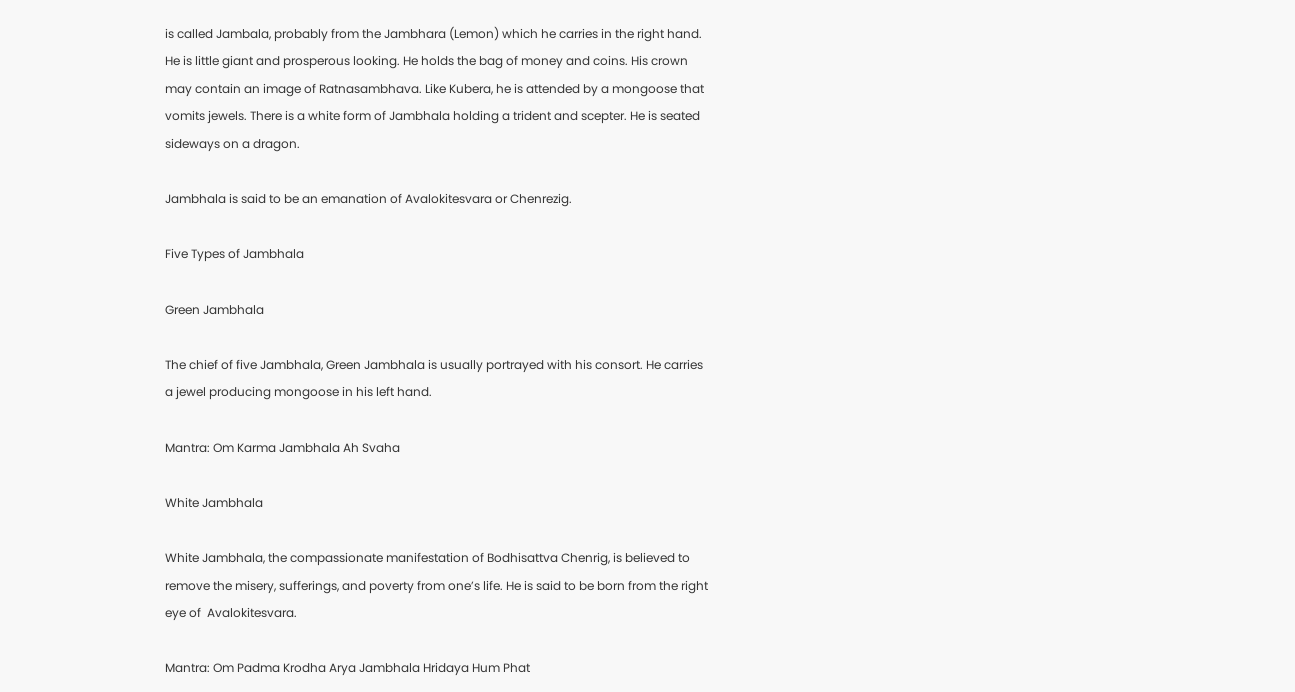is called Jambala, probably from the Jambhara (Lemon) which he carries in the right hand. He is little giant and prosperous looking. He holds the bag of money and coins. His crown may contain an image of Ratnasambhava. Like Kubera, he is attended by a mongoose that vomits jewels. There is a white form of Jambhala holding a trident and scepter. He is seated sideways on a dragon.

Jambhala is said to be an emanation of Avalokitesvara or Chenrezig.

Five Types of Jambhala

Green Jambhala

The chief of five Jambhala, Green Jambhala is usually portrayed with his consort. He carries a jewel producing mongoose in his left hand.

Mantra: Om Karma Jambhala Ah Svaha

White Jambhala

White Jambhala, the compassionate manifestation of Bodhisattva Chenrig, is believed to remove the misery, sufferings, and poverty from one’s life. He is said to be born from the right eye of  Avalokitesvara.

Mantra: Om Padma Krodha Arya Jambhala Hridaya Hum Phat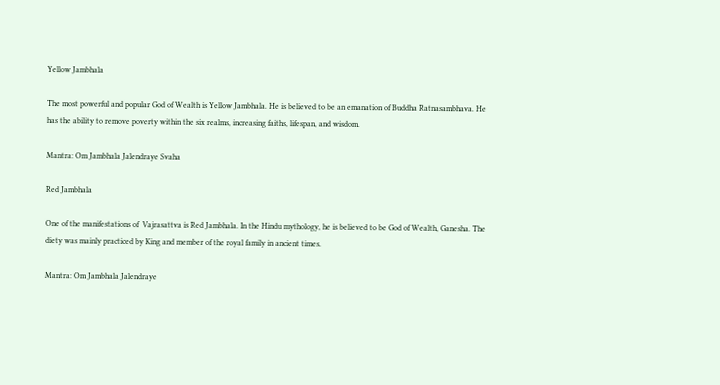Yellow Jambhala

The most powerful and popular God of Wealth is Yellow Jambhala. He is believed to be an emanation of Buddha Ratnasambhava. He has the ability to remove poverty within the six realms, increasing faiths, lifespan, and wisdom.

Mantra: Om Jambhala Jalendraye Svaha

Red Jambhala

One of the manifestations of  Vajrasattva is Red Jambhala. In the Hindu mythology, he is believed to be God of Wealth, Ganesha. The diety was mainly practiced by King and member of the royal family in ancient times.

Mantra: Om Jambhala Jalendraye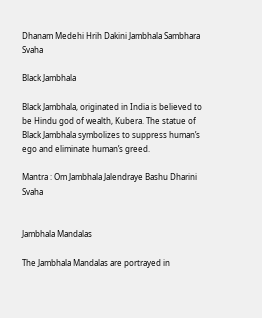Dhanam Medehi Hrih Dakini Jambhala Sambhara Svaha

Black Jambhala

Black Jambhala, originated in India is believed to be Hindu god of wealth, Kubera. The statue of Black Jambhala symbolizes to suppress human’s ego and eliminate human’s greed.

Mantra : Om Jambhala Jalendraye Bashu Dharini Svaha


Jambhala Mandalas

The Jambhala Mandalas are portrayed in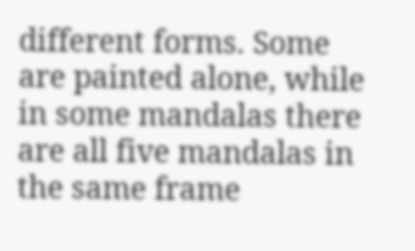different forms. Some are painted alone, while in some mandalas there are all five mandalas in the same frame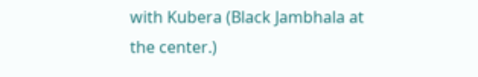with Kubera (Black Jambhala at the center.)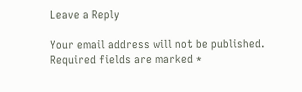Leave a Reply

Your email address will not be published. Required fields are marked *